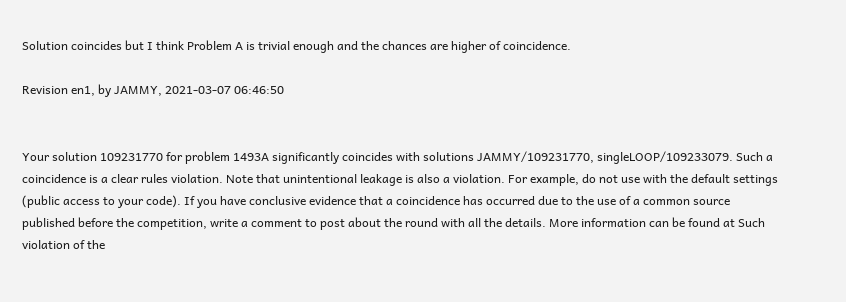Solution coincides but I think Problem A is trivial enough and the chances are higher of coincidence.

Revision en1, by JAMMY, 2021-03-07 06:46:50


Your solution 109231770 for problem 1493A significantly coincides with solutions JAMMY/109231770, singleLOOP/109233079. Such a coincidence is a clear rules violation. Note that unintentional leakage is also a violation. For example, do not use with the default settings (public access to your code). If you have conclusive evidence that a coincidence has occurred due to the use of a common source published before the competition, write a comment to post about the round with all the details. More information can be found at Such violation of the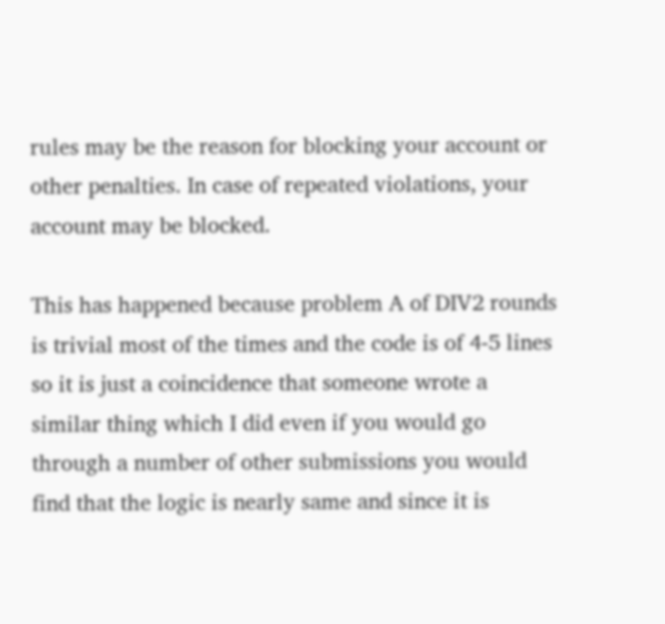rules may be the reason for blocking your account or other penalties. In case of repeated violations, your account may be blocked.

This has happened because problem A of DIV2 rounds is trivial most of the times and the code is of 4-5 lines so it is just a coincidence that someone wrote a similar thing which I did even if you would go through a number of other submissions you would find that the logic is nearly same and since it is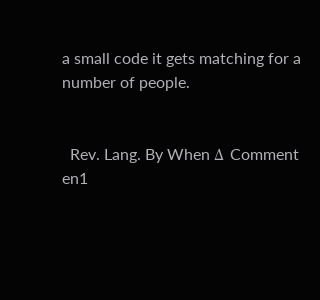a small code it gets matching for a number of people.


  Rev. Lang. By When Δ Comment
en1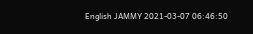English JAMMY 2021-03-07 06:46:50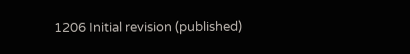1206 Initial revision (published)